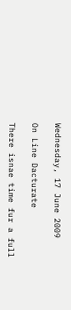Wednesday, 17 June 2009

On Line Dacturate

There isnae time fur a full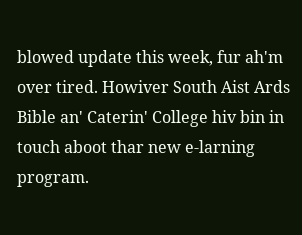blowed update this week, fur ah'm over tired. Howiver South Aist Ards Bible an' Caterin' College hiv bin in touch aboot thar new e-larning program.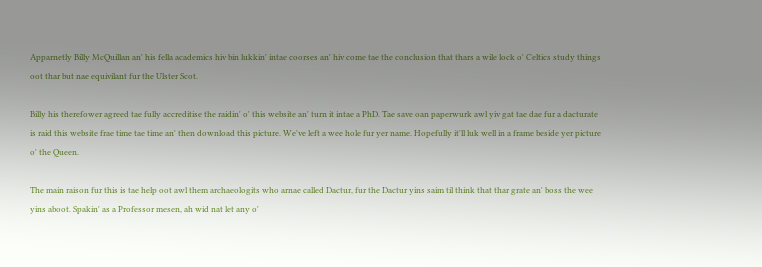Apparnetly Billy McQuillan an' his fella academics hiv bin lukkin' intae coorses an' hiv come tae the conclusion that thars a wile lock o' Celtics study things oot thar but nae equivilant fur the Ulster Scot.

Billy his therefower agreed tae fully accreditise the raidin' o' this website an' turn it intae a PhD. Tae save oan paperwurk awl yiv gat tae dae fur a dacturate is raid this website frae time tae time an' then download this picture. We've left a wee hole fur yer name. Hopefully it'll luk well in a frame beside yer picture o' the Queen.

The main raison fur this is tae help oot awl them archaeologits who arnae called Dactur, fur the Dactur yins saim til think that thar grate an' boss the wee yins aboot. Spakin' as a Professor mesen, ah wid nat let any o'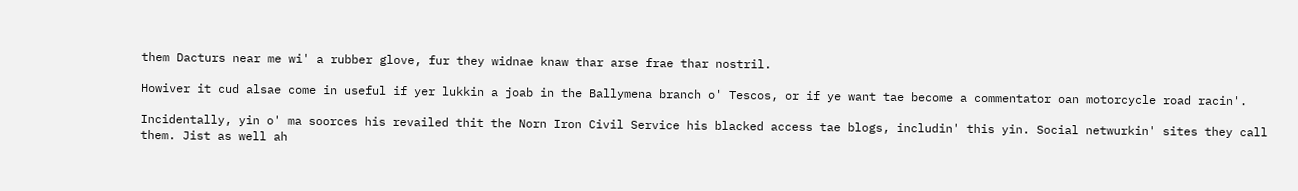them Dacturs near me wi' a rubber glove, fur they widnae knaw thar arse frae thar nostril.

Howiver it cud alsae come in useful if yer lukkin a joab in the Ballymena branch o' Tescos, or if ye want tae become a commentator oan motorcycle road racin'.

Incidentally, yin o' ma soorces his revailed thit the Norn Iron Civil Service his blacked access tae blogs, includin' this yin. Social netwurkin' sites they call them. Jist as well ah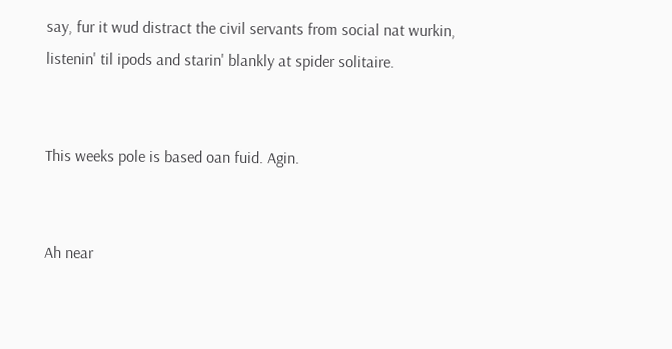say, fur it wud distract the civil servants from social nat wurkin, listenin' til ipods and starin' blankly at spider solitaire.


This weeks pole is based oan fuid. Agin.


Ah near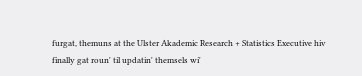furgat, themuns at the Ulster Akademic Research + Statistics Executive hiv finally gat roun' til updatin' themsels wi'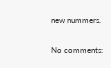new nummers.

No comments: